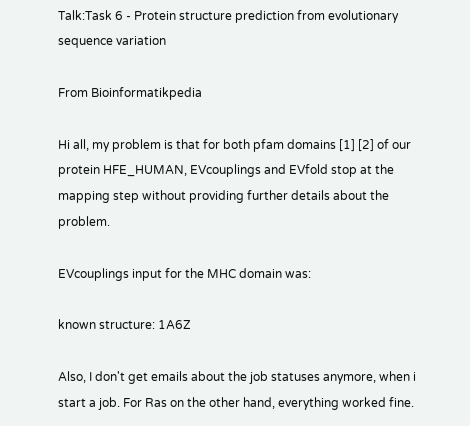Talk:Task 6 - Protein structure prediction from evolutionary sequence variation

From Bioinformatikpedia

Hi all, my problem is that for both pfam domains [1] [2] of our protein HFE_HUMAN, EVcouplings and EVfold stop at the mapping step without providing further details about the problem.

EVcouplings input for the MHC domain was:

known structure: 1A6Z

Also, I don't get emails about the job statuses anymore, when i start a job. For Ras on the other hand, everything worked fine.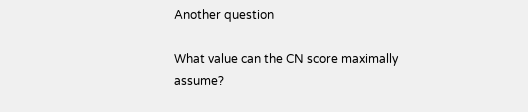Another question

What value can the CN score maximally assume?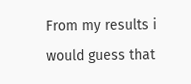From my results i would guess that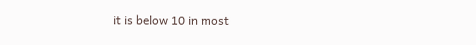it is below 10 in most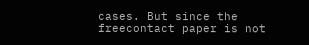cases. But since the freecontact paper is not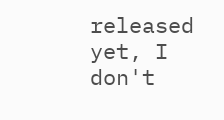released yet, I don't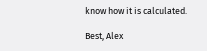know how it is calculated.

Best, Alex